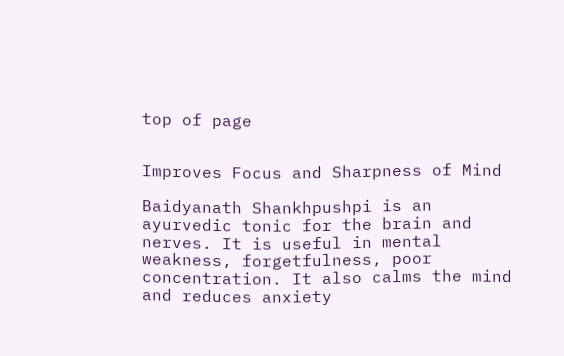top of page


Improves Focus and Sharpness of Mind

Baidyanath Shankhpushpi is an ayurvedic tonic for the brain and nerves. It is useful in mental weakness, forgetfulness, poor concentration. It also calms the mind and reduces anxiety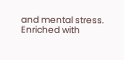and mental stress. Enriched with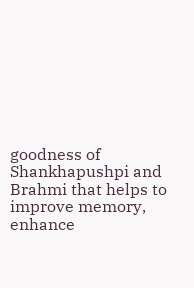goodness of Shankhapushpi and Brahmi that helps to improve memory, enhance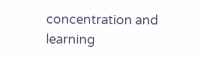concentration and learning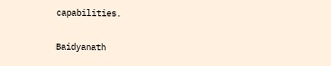capabilities.

Baidyanath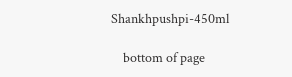Shankhpushpi-450ml

    bottom of page